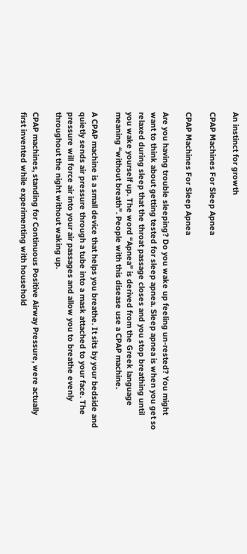An instinct for growth

CPAP Machines For Sleep Apnea

CPAP Machines For Sleep Apnea

Are you having trouble sleeping? Do you wake up feeling un-rested? You might want to think about getting tested for sleep apnea. Sleep apnea is when you get so relaxed during sleep that the throat passage closes and you stop breathing until you wake yourself up. The word “Apnea” is derived from the Greek language meaning “without breath”. People with this disease use a CPAP machine.

A CPAP machine is a small device that helps you breathe. It sits by your bedside and quietly sends air pressure through a tube into a mask attached to your face. The pressure will force air into your air passages and allow you to breathe evenly throughout the night without waking up.

CPAP machines, standing for Continuous Positive Airway Pressure, were actually first invented while experimenting with household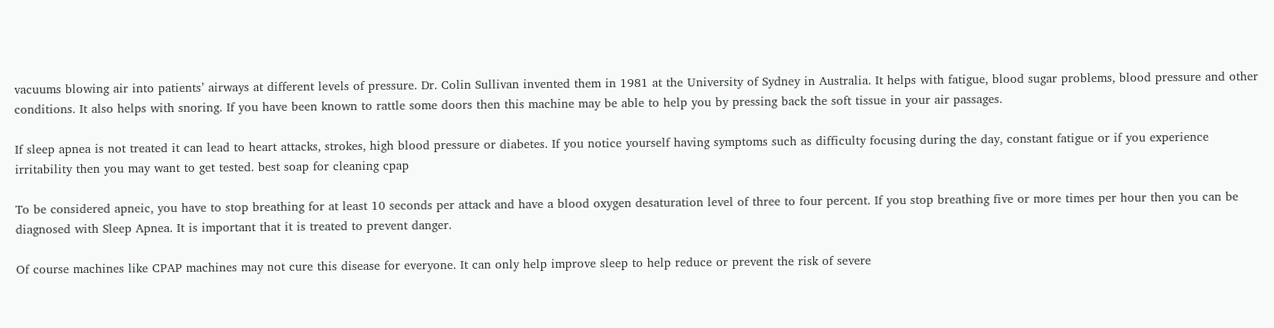vacuums blowing air into patients’ airways at different levels of pressure. Dr. Colin Sullivan invented them in 1981 at the University of Sydney in Australia. It helps with fatigue, blood sugar problems, blood pressure and other conditions. It also helps with snoring. If you have been known to rattle some doors then this machine may be able to help you by pressing back the soft tissue in your air passages.

If sleep apnea is not treated it can lead to heart attacks, strokes, high blood pressure or diabetes. If you notice yourself having symptoms such as difficulty focusing during the day, constant fatigue or if you experience irritability then you may want to get tested. best soap for cleaning cpap

To be considered apneic, you have to stop breathing for at least 10 seconds per attack and have a blood oxygen desaturation level of three to four percent. If you stop breathing five or more times per hour then you can be diagnosed with Sleep Apnea. It is important that it is treated to prevent danger.

Of course machines like CPAP machines may not cure this disease for everyone. It can only help improve sleep to help reduce or prevent the risk of severe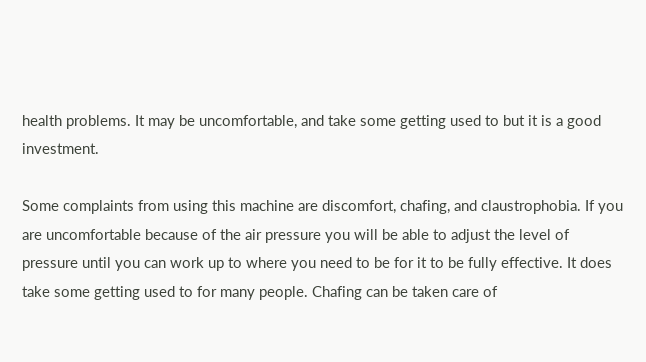health problems. It may be uncomfortable, and take some getting used to but it is a good investment.

Some complaints from using this machine are discomfort, chafing, and claustrophobia. If you are uncomfortable because of the air pressure you will be able to adjust the level of pressure until you can work up to where you need to be for it to be fully effective. It does take some getting used to for many people. Chafing can be taken care of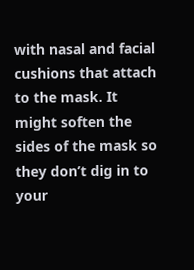with nasal and facial cushions that attach to the mask. It might soften the sides of the mask so they don’t dig in to your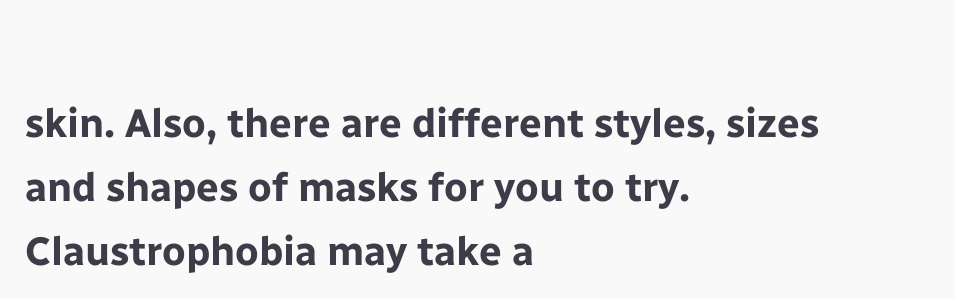skin. Also, there are different styles, sizes and shapes of masks for you to try. Claustrophobia may take a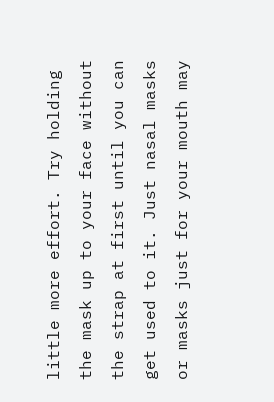little more effort. Try holding the mask up to your face without the strap at first until you can get used to it. Just nasal masks or masks just for your mouth may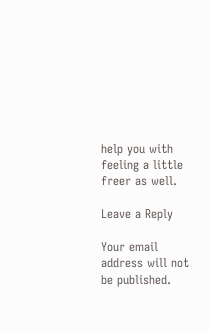help you with feeling a little freer as well.

Leave a Reply

Your email address will not be published.